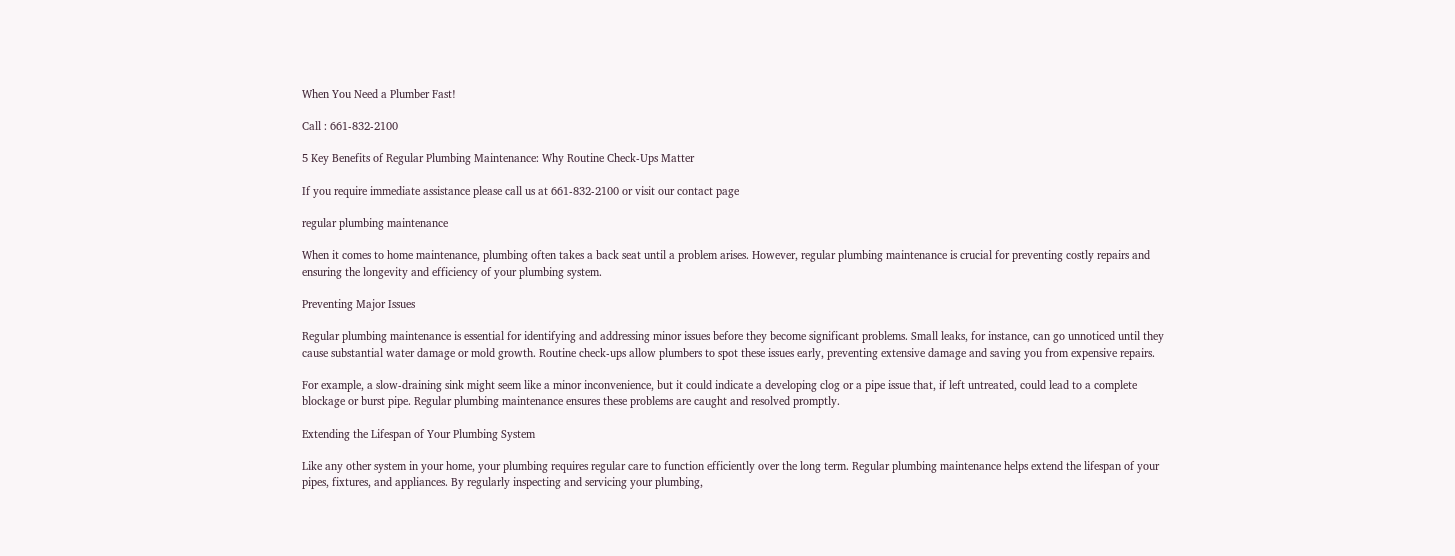When You Need a Plumber Fast!

Call : 661-832-2100

5 Key Benefits of Regular Plumbing Maintenance: Why Routine Check-Ups Matter

If you require immediate assistance please call us at 661-832-2100 or visit our contact page

regular plumbing maintenance

When it comes to home maintenance, plumbing often takes a back seat until a problem arises. However, regular plumbing maintenance is crucial for preventing costly repairs and ensuring the longevity and efficiency of your plumbing system.

Preventing Major Issues

Regular plumbing maintenance is essential for identifying and addressing minor issues before they become significant problems. Small leaks, for instance, can go unnoticed until they cause substantial water damage or mold growth. Routine check-ups allow plumbers to spot these issues early, preventing extensive damage and saving you from expensive repairs.

For example, a slow-draining sink might seem like a minor inconvenience, but it could indicate a developing clog or a pipe issue that, if left untreated, could lead to a complete blockage or burst pipe. Regular plumbing maintenance ensures these problems are caught and resolved promptly.

Extending the Lifespan of Your Plumbing System

Like any other system in your home, your plumbing requires regular care to function efficiently over the long term. Regular plumbing maintenance helps extend the lifespan of your pipes, fixtures, and appliances. By regularly inspecting and servicing your plumbing,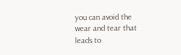you can avoid the wear and tear that leads to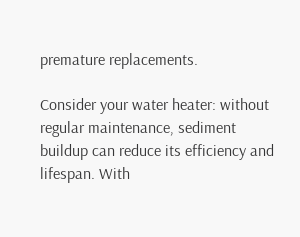premature replacements.

Consider your water heater: without regular maintenance, sediment buildup can reduce its efficiency and lifespan. With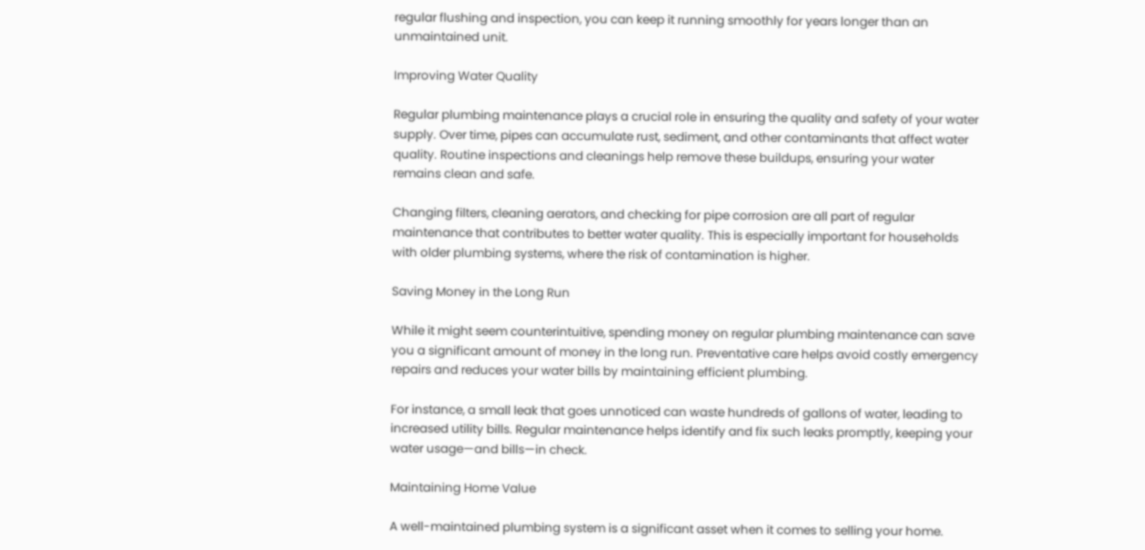regular flushing and inspection, you can keep it running smoothly for years longer than an unmaintained unit.

Improving Water Quality

Regular plumbing maintenance plays a crucial role in ensuring the quality and safety of your water supply. Over time, pipes can accumulate rust, sediment, and other contaminants that affect water quality. Routine inspections and cleanings help remove these buildups, ensuring your water remains clean and safe.

Changing filters, cleaning aerators, and checking for pipe corrosion are all part of regular maintenance that contributes to better water quality. This is especially important for households with older plumbing systems, where the risk of contamination is higher.

Saving Money in the Long Run

While it might seem counterintuitive, spending money on regular plumbing maintenance can save you a significant amount of money in the long run. Preventative care helps avoid costly emergency repairs and reduces your water bills by maintaining efficient plumbing.

For instance, a small leak that goes unnoticed can waste hundreds of gallons of water, leading to increased utility bills. Regular maintenance helps identify and fix such leaks promptly, keeping your water usage—and bills—in check.

Maintaining Home Value

A well-maintained plumbing system is a significant asset when it comes to selling your home.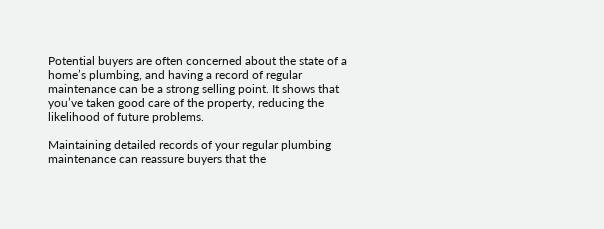Potential buyers are often concerned about the state of a home’s plumbing, and having a record of regular maintenance can be a strong selling point. It shows that you’ve taken good care of the property, reducing the likelihood of future problems.

Maintaining detailed records of your regular plumbing maintenance can reassure buyers that the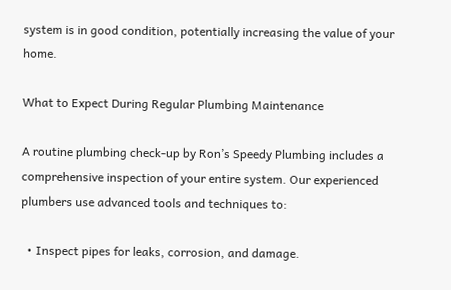system is in good condition, potentially increasing the value of your home.

What to Expect During Regular Plumbing Maintenance

A routine plumbing check-up by Ron’s Speedy Plumbing includes a comprehensive inspection of your entire system. Our experienced plumbers use advanced tools and techniques to:

  • Inspect pipes for leaks, corrosion, and damage.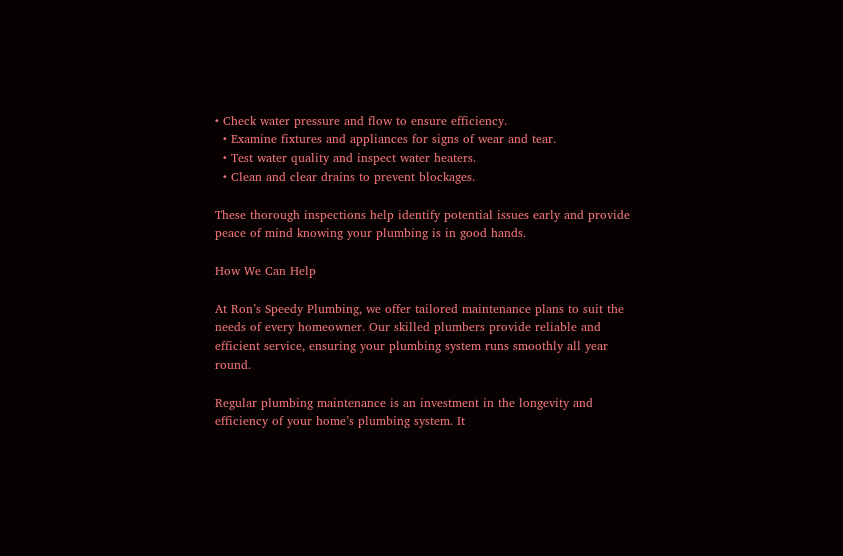• Check water pressure and flow to ensure efficiency.
  • Examine fixtures and appliances for signs of wear and tear.
  • Test water quality and inspect water heaters.
  • Clean and clear drains to prevent blockages.

These thorough inspections help identify potential issues early and provide peace of mind knowing your plumbing is in good hands.

How We Can Help

At Ron’s Speedy Plumbing, we offer tailored maintenance plans to suit the needs of every homeowner. Our skilled plumbers provide reliable and efficient service, ensuring your plumbing system runs smoothly all year round.

Regular plumbing maintenance is an investment in the longevity and efficiency of your home’s plumbing system. It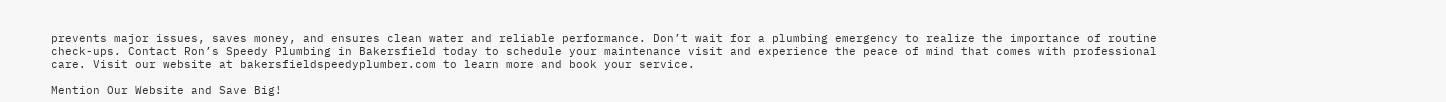prevents major issues, saves money, and ensures clean water and reliable performance. Don’t wait for a plumbing emergency to realize the importance of routine check-ups. Contact Ron’s Speedy Plumbing in Bakersfield today to schedule your maintenance visit and experience the peace of mind that comes with professional care. Visit our website at bakersfieldspeedyplumber.com to learn more and book your service.

Mention Our Website and Save Big!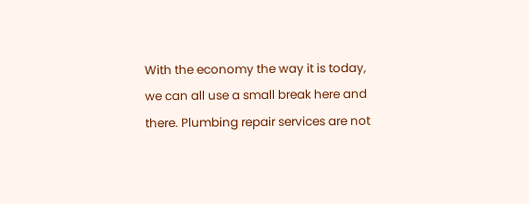With the economy the way it is today, we can all use a small break here and there. Plumbing repair services are not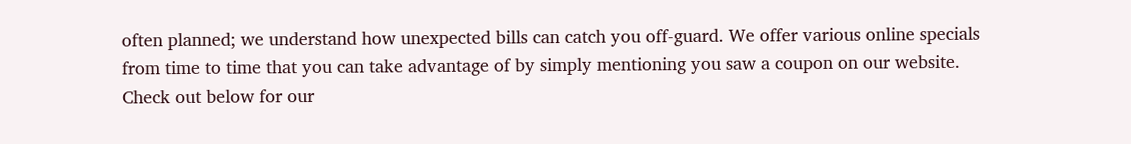often planned; we understand how unexpected bills can catch you off-guard. We offer various online specials from time to time that you can take advantage of by simply mentioning you saw a coupon on our website. Check out below for our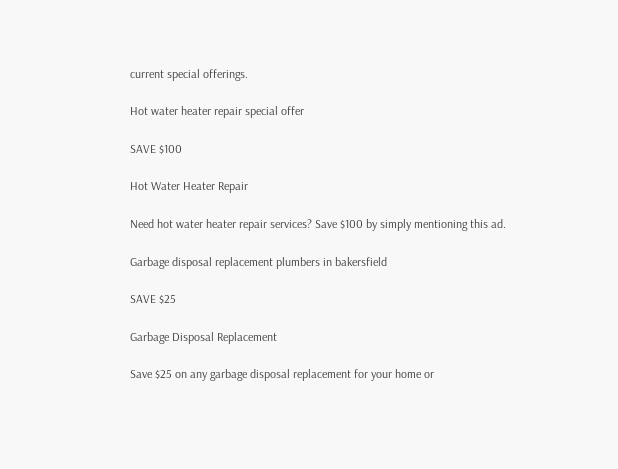current special offerings.

Hot water heater repair special offer

SAVE $100

Hot Water Heater Repair

Need hot water heater repair services? Save $100 by simply mentioning this ad.

Garbage disposal replacement plumbers in bakersfield

SAVE $25

Garbage Disposal Replacement

Save $25 on any garbage disposal replacement for your home or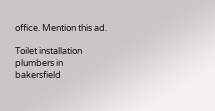office. Mention this ad.

Toilet installation plumbers in bakersfield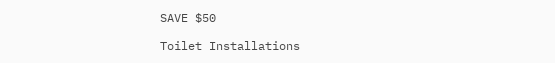SAVE $50

Toilet Installations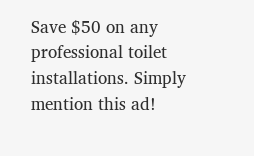Save $50 on any professional toilet installations. Simply mention this ad!